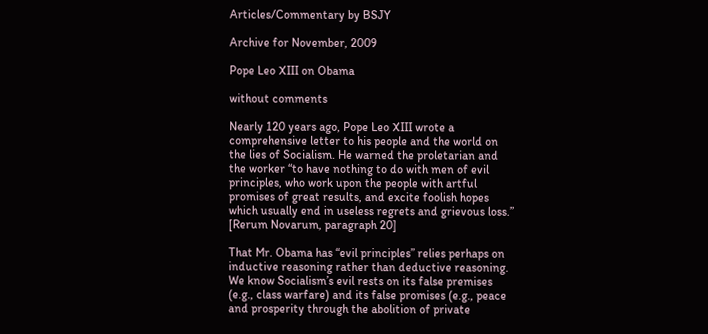Articles/Commentary by BSJY

Archive for November, 2009

Pope Leo XIII on Obama

without comments

Nearly 120 years ago, Pope Leo XIII wrote a comprehensive letter to his people and the world on the lies of Socialism. He warned the proletarian and the worker “to have nothing to do with men of evil principles, who work upon the people with artful promises of great results, and excite foolish hopes which usually end in useless regrets and grievous loss.” [Rerum Novarum, paragraph 20]

That Mr. Obama has “evil principles” relies perhaps on inductive reasoning rather than deductive reasoning. We know Socialism’s evil rests on its false premises (e.g., class warfare) and its false promises (e.g., peace and prosperity through the abolition of private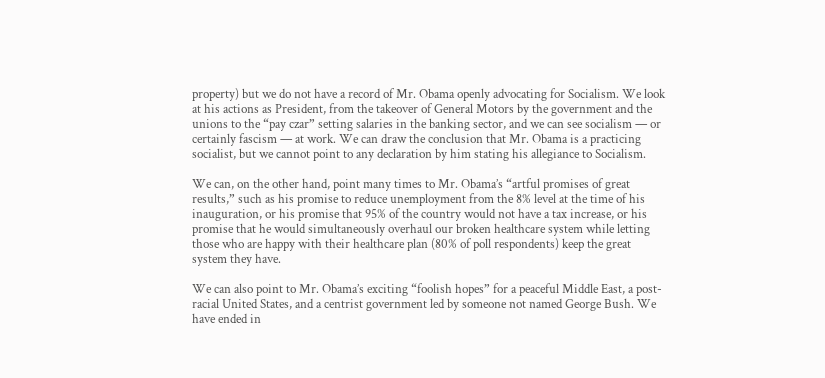property) but we do not have a record of Mr. Obama openly advocating for Socialism. We look at his actions as President, from the takeover of General Motors by the government and the unions to the “pay czar” setting salaries in the banking sector, and we can see socialism — or certainly fascism — at work. We can draw the conclusion that Mr. Obama is a practicing socialist, but we cannot point to any declaration by him stating his allegiance to Socialism.

We can, on the other hand, point many times to Mr. Obama’s “artful promises of great results,” such as his promise to reduce unemployment from the 8% level at the time of his inauguration, or his promise that 95% of the country would not have a tax increase, or his promise that he would simultaneously overhaul our broken healthcare system while letting those who are happy with their healthcare plan (80% of poll respondents) keep the great system they have.

We can also point to Mr. Obama’s exciting “foolish hopes” for a peaceful Middle East, a post-racial United States, and a centrist government led by someone not named George Bush. We have ended in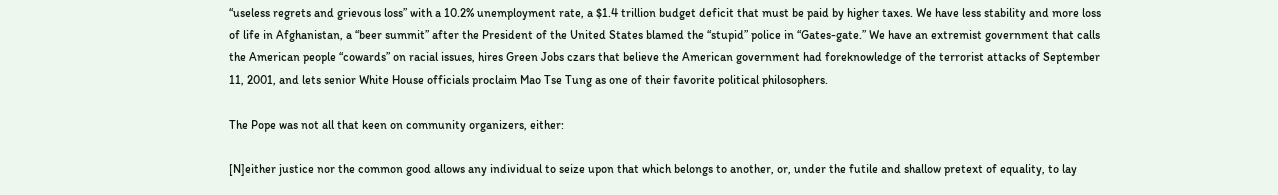“useless regrets and grievous loss” with a 10.2% unemployment rate, a $1.4 trillion budget deficit that must be paid by higher taxes. We have less stability and more loss of life in Afghanistan, a “beer summit” after the President of the United States blamed the “stupid” police in “Gates-gate.” We have an extremist government that calls the American people “cowards” on racial issues, hires Green Jobs czars that believe the American government had foreknowledge of the terrorist attacks of September 11, 2001, and lets senior White House officials proclaim Mao Tse Tung as one of their favorite political philosophers.

The Pope was not all that keen on community organizers, either:

[N]either justice nor the common good allows any individual to seize upon that which belongs to another, or, under the futile and shallow pretext of equality, to lay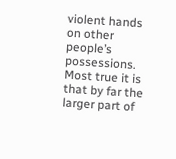violent hands on other people’s possessions. Most true it is that by far the larger part of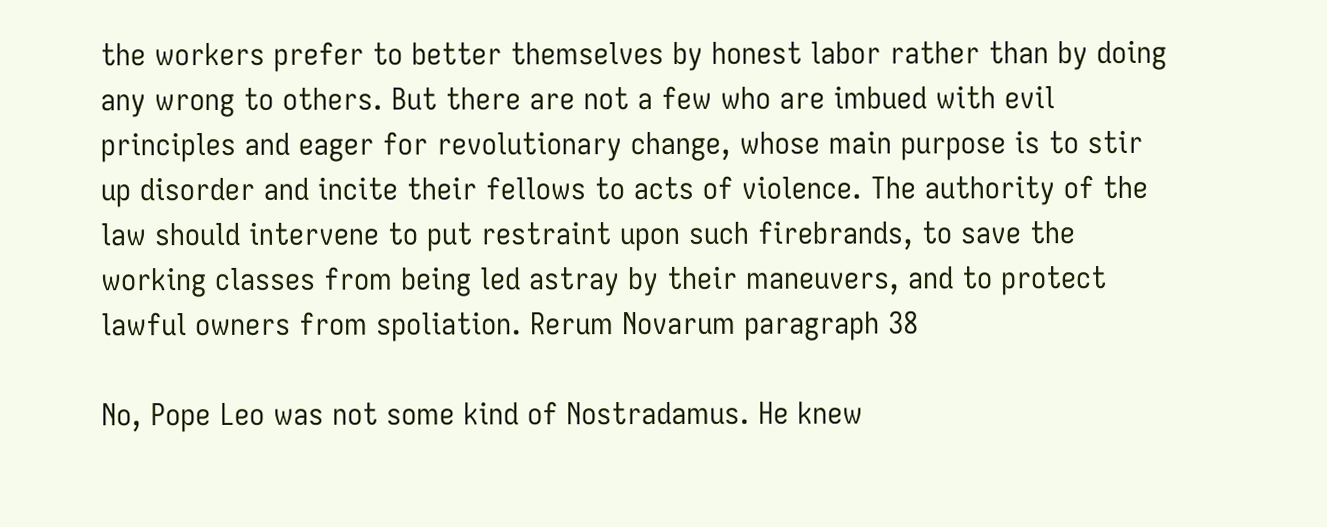the workers prefer to better themselves by honest labor rather than by doing any wrong to others. But there are not a few who are imbued with evil principles and eager for revolutionary change, whose main purpose is to stir up disorder and incite their fellows to acts of violence. The authority of the law should intervene to put restraint upon such firebrands, to save the working classes from being led astray by their maneuvers, and to protect lawful owners from spoliation. Rerum Novarum paragraph 38

No, Pope Leo was not some kind of Nostradamus. He knew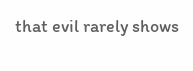that evil rarely shows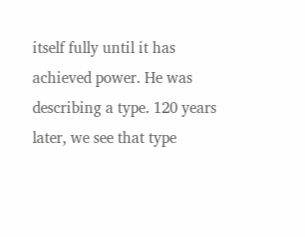itself fully until it has achieved power. He was describing a type. 120 years later, we see that type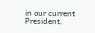in our current President.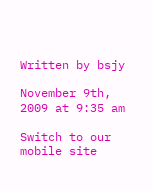Written by bsjy

November 9th, 2009 at 9:35 am

Switch to our mobile site